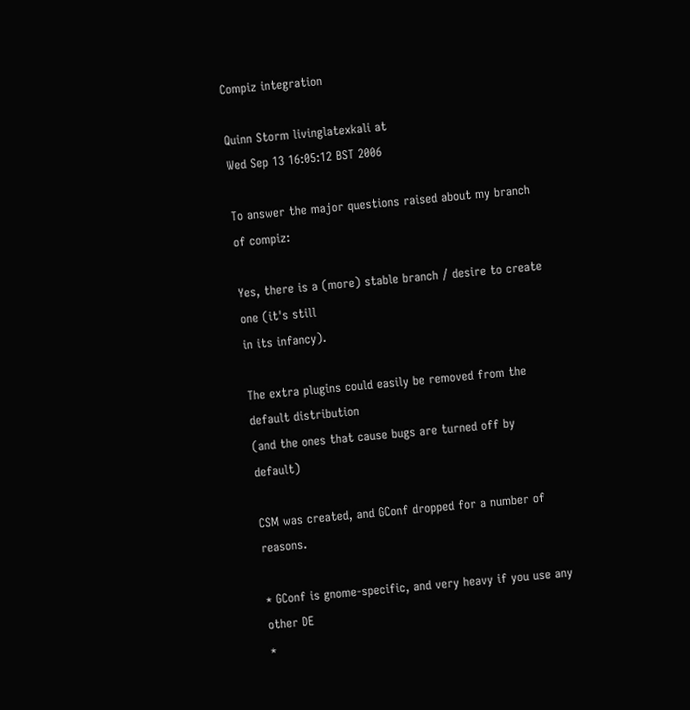Compiz integration

Quinn Storm livinglatexkali at
Wed Sep 13 16:05:12 BST 2006

To answer the major questions raised about my branch of compiz:

Yes, there is a (more) stable branch / desire to create one (it's still
in its infancy).

The extra plugins could easily be removed from the default distribution
(and the ones that cause bugs are turned off by default)

CSM was created, and GConf dropped for a number of reasons.

* GConf is gnome-specific, and very heavy if you use any other DE
*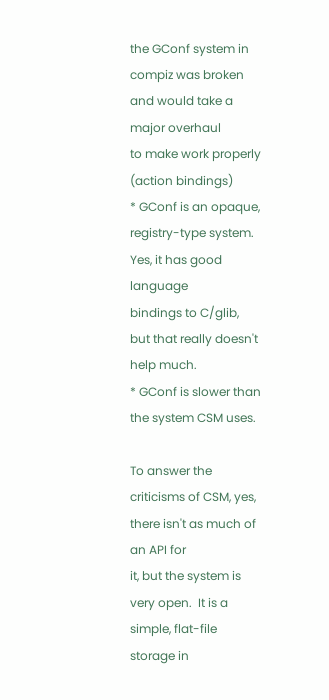the GConf system in compiz was broken and would take a major overhaul
to make work properly (action bindings)
* GConf is an opaque, registry-type system.  Yes, it has good language
bindings to C/glib, but that really doesn't help much.
* GConf is slower than the system CSM uses.

To answer the criticisms of CSM, yes, there isn't as much of an API for
it, but the system is very open.  It is a simple, flat-file storage in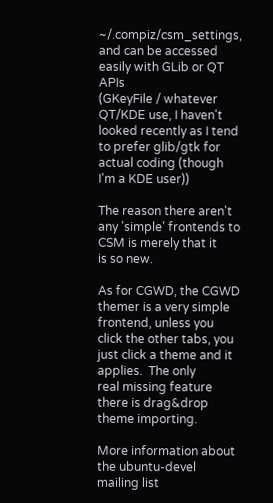~/.compiz/csm_settings, and can be accessed easily with GLib or QT APIs
(GKeyFile / whatever QT/KDE use, I haven't looked recently as I tend
to prefer glib/gtk for actual coding (though I'm a KDE user))

The reason there aren't any 'simple' frontends to CSM is merely that it
is so new.

As for CGWD, the CGWD themer is a very simple frontend, unless you
click the other tabs, you just click a theme and it applies.  The only
real missing feature there is drag&drop theme importing.

More information about the ubuntu-devel mailing list